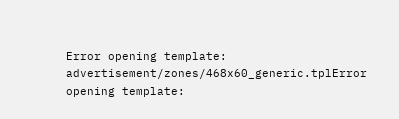Error opening template: advertisement/zones/468x60_generic.tplError opening template: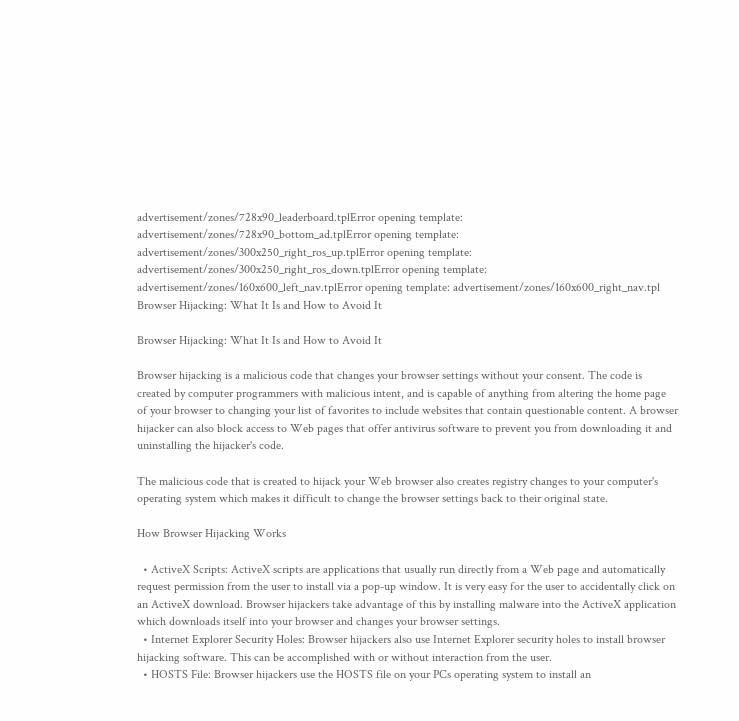advertisement/zones/728x90_leaderboard.tplError opening template: advertisement/zones/728x90_bottom_ad.tplError opening template: advertisement/zones/300x250_right_ros_up.tplError opening template: advertisement/zones/300x250_right_ros_down.tplError opening template: advertisement/zones/160x600_left_nav.tplError opening template: advertisement/zones/160x600_right_nav.tpl Browser Hijacking: What It Is and How to Avoid It

Browser Hijacking: What It Is and How to Avoid It

Browser hijacking is a malicious code that changes your browser settings without your consent. The code is created by computer programmers with malicious intent, and is capable of anything from altering the home page of your browser to changing your list of favorites to include websites that contain questionable content. A browser hijacker can also block access to Web pages that offer antivirus software to prevent you from downloading it and uninstalling the hijacker's code.

The malicious code that is created to hijack your Web browser also creates registry changes to your computer's operating system which makes it difficult to change the browser settings back to their original state.

How Browser Hijacking Works

  • ActiveX Scripts: ActiveX scripts are applications that usually run directly from a Web page and automatically request permission from the user to install via a pop-up window. It is very easy for the user to accidentally click on an ActiveX download. Browser hijackers take advantage of this by installing malware into the ActiveX application which downloads itself into your browser and changes your browser settings.
  • Internet Explorer Security Holes: Browser hijackers also use Internet Explorer security holes to install browser hijacking software. This can be accomplished with or without interaction from the user.
  • HOSTS File: Browser hijackers use the HOSTS file on your PCs operating system to install an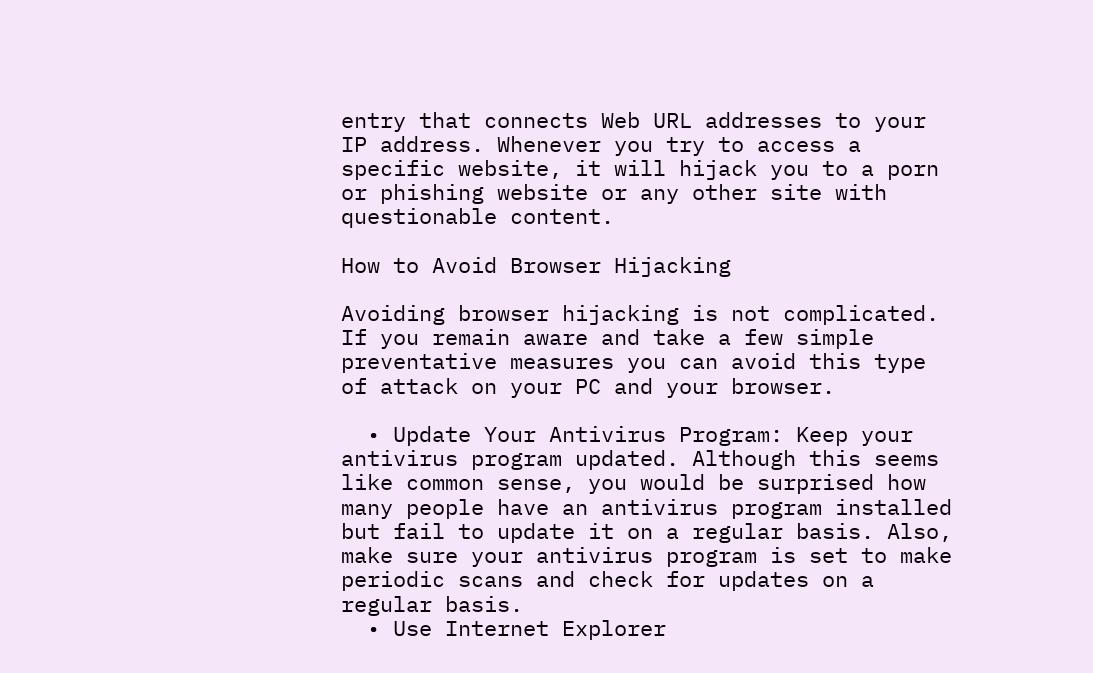entry that connects Web URL addresses to your IP address. Whenever you try to access a specific website, it will hijack you to a porn or phishing website or any other site with questionable content.

How to Avoid Browser Hijacking

Avoiding browser hijacking is not complicated. If you remain aware and take a few simple preventative measures you can avoid this type of attack on your PC and your browser.

  • Update Your Antivirus Program: Keep your antivirus program updated. Although this seems like common sense, you would be surprised how many people have an antivirus program installed but fail to update it on a regular basis. Also, make sure your antivirus program is set to make periodic scans and check for updates on a regular basis.
  • Use Internet Explorer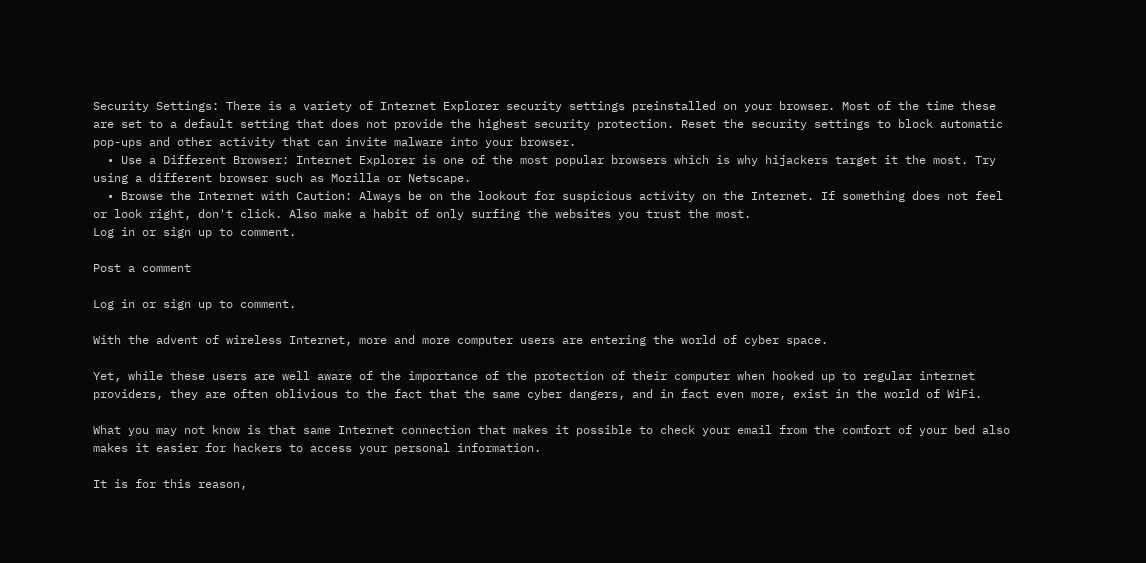Security Settings: There is a variety of Internet Explorer security settings preinstalled on your browser. Most of the time these are set to a default setting that does not provide the highest security protection. Reset the security settings to block automatic pop-ups and other activity that can invite malware into your browser.
  • Use a Different Browser: Internet Explorer is one of the most popular browsers which is why hijackers target it the most. Try using a different browser such as Mozilla or Netscape.
  • Browse the Internet with Caution: Always be on the lookout for suspicious activity on the Internet. If something does not feel or look right, don't click. Also make a habit of only surfing the websites you trust the most.
Log in or sign up to comment.

Post a comment

Log in or sign up to comment.

With the advent of wireless Internet, more and more computer users are entering the world of cyber space.

Yet, while these users are well aware of the importance of the protection of their computer when hooked up to regular internet providers, they are often oblivious to the fact that the same cyber dangers, and in fact even more, exist in the world of WiFi.

What you may not know is that same Internet connection that makes it possible to check your email from the comfort of your bed also makes it easier for hackers to access your personal information.

It is for this reason,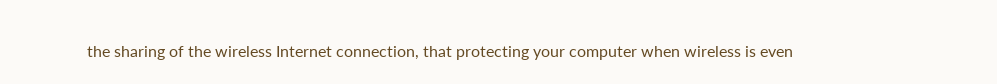the sharing of the wireless Internet connection, that protecting your computer when wireless is even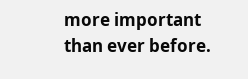more important than ever before.